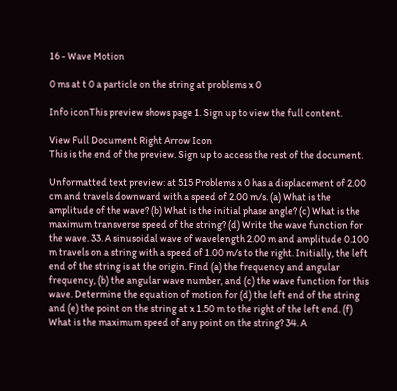16 - Wave Motion

0 ms at t 0 a particle on the string at problems x 0

Info iconThis preview shows page 1. Sign up to view the full content.

View Full Document Right Arrow Icon
This is the end of the preview. Sign up to access the rest of the document.

Unformatted text preview: at 515 Problems x 0 has a displacement of 2.00 cm and travels downward with a speed of 2.00 m/s. (a) What is the amplitude of the wave? (b) What is the initial phase angle? (c) What is the maximum transverse speed of the string? (d) Write the wave function for the wave. 33. A sinusoidal wave of wavelength 2.00 m and amplitude 0.100 m travels on a string with a speed of 1.00 m/s to the right. Initially, the left end of the string is at the origin. Find (a) the frequency and angular frequency, (b) the angular wave number, and (c) the wave function for this wave. Determine the equation of motion for (d) the left end of the string and (e) the point on the string at x 1.50 m to the right of the left end. (f) What is the maximum speed of any point on the string? 34. A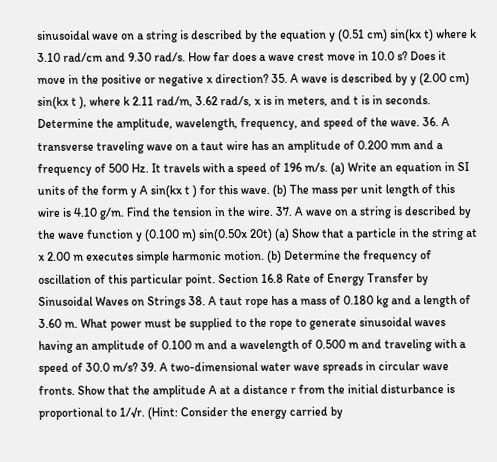sinusoidal wave on a string is described by the equation y (0.51 cm) sin(kx t) where k 3.10 rad/cm and 9.30 rad/s. How far does a wave crest move in 10.0 s? Does it move in the positive or negative x direction? 35. A wave is described by y (2.00 cm) sin(kx t ), where k 2.11 rad/m, 3.62 rad/s, x is in meters, and t is in seconds. Determine the amplitude, wavelength, frequency, and speed of the wave. 36. A transverse traveling wave on a taut wire has an amplitude of 0.200 mm and a frequency of 500 Hz. It travels with a speed of 196 m/s. (a) Write an equation in SI units of the form y A sin(kx t ) for this wave. (b) The mass per unit length of this wire is 4.10 g/m. Find the tension in the wire. 37. A wave on a string is described by the wave function y (0.100 m) sin(0.50x 20t) (a) Show that a particle in the string at x 2.00 m executes simple harmonic motion. (b) Determine the frequency of oscillation of this particular point. Section 16.8 Rate of Energy Transfer by Sinusoidal Waves on Strings 38. A taut rope has a mass of 0.180 kg and a length of 3.60 m. What power must be supplied to the rope to generate sinusoidal waves having an amplitude of 0.100 m and a wavelength of 0.500 m and traveling with a speed of 30.0 m/s? 39. A two-dimensional water wave spreads in circular wave fronts. Show that the amplitude A at a distance r from the initial disturbance is proportional to 1/√r. (Hint: Consider the energy carried by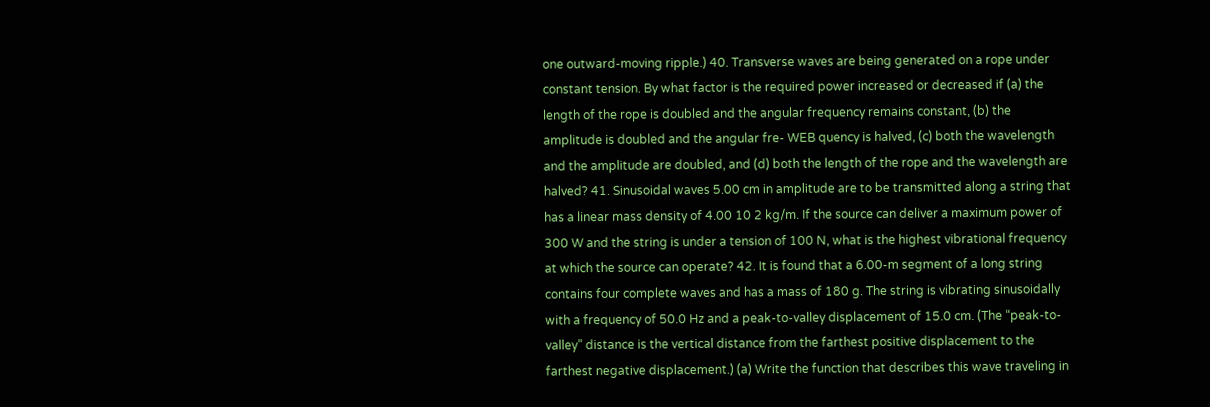one outward-moving ripple.) 40. Transverse waves are being generated on a rope under constant tension. By what factor is the required power increased or decreased if (a) the length of the rope is doubled and the angular frequency remains constant, (b) the amplitude is doubled and the angular fre- WEB quency is halved, (c) both the wavelength and the amplitude are doubled, and (d) both the length of the rope and the wavelength are halved? 41. Sinusoidal waves 5.00 cm in amplitude are to be transmitted along a string that has a linear mass density of 4.00 10 2 kg/m. If the source can deliver a maximum power of 300 W and the string is under a tension of 100 N, what is the highest vibrational frequency at which the source can operate? 42. It is found that a 6.00-m segment of a long string contains four complete waves and has a mass of 180 g. The string is vibrating sinusoidally with a frequency of 50.0 Hz and a peak-to-valley displacement of 15.0 cm. (The “peak-to-valley” distance is the vertical distance from the farthest positive displacement to the farthest negative displacement.) (a) Write the function that describes this wave traveling in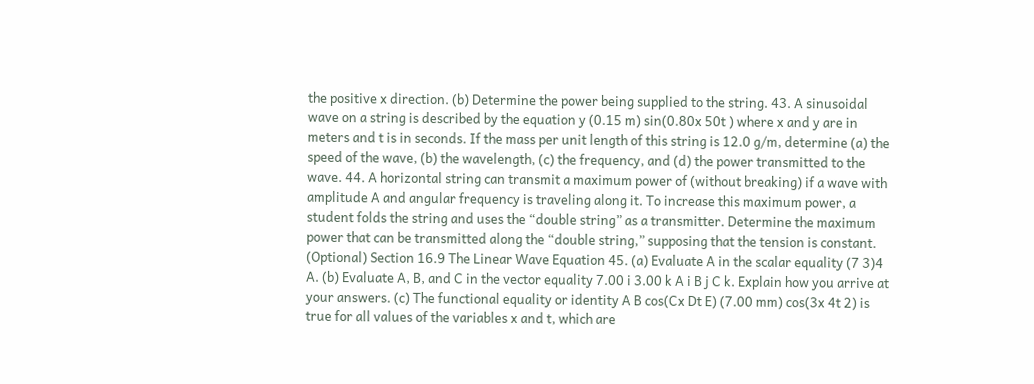the positive x direction. (b) Determine the power being supplied to the string. 43. A sinusoidal wave on a string is described by the equation y (0.15 m) sin(0.80x 50t ) where x and y are in meters and t is in seconds. If the mass per unit length of this string is 12.0 g/m, determine (a) the speed of the wave, (b) the wavelength, (c) the frequency, and (d) the power transmitted to the wave. 44. A horizontal string can transmit a maximum power of (without breaking) if a wave with amplitude A and angular frequency is traveling along it. To increase this maximum power, a student folds the string and uses the “double string” as a transmitter. Determine the maximum power that can be transmitted along the “double string,” supposing that the tension is constant. (Optional) Section 16.9 The Linear Wave Equation 45. (a) Evaluate A in the scalar equality (7 3)4 A. (b) Evaluate A, B, and C in the vector equality 7.00 i 3.00 k A i B j C k. Explain how you arrive at your answers. (c) The functional equality or identity A B cos(Cx Dt E) (7.00 mm) cos(3x 4t 2) is true for all values of the variables x and t, which are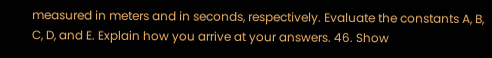measured in meters and in seconds, respectively. Evaluate the constants A, B, C, D, and E. Explain how you arrive at your answers. 46. Show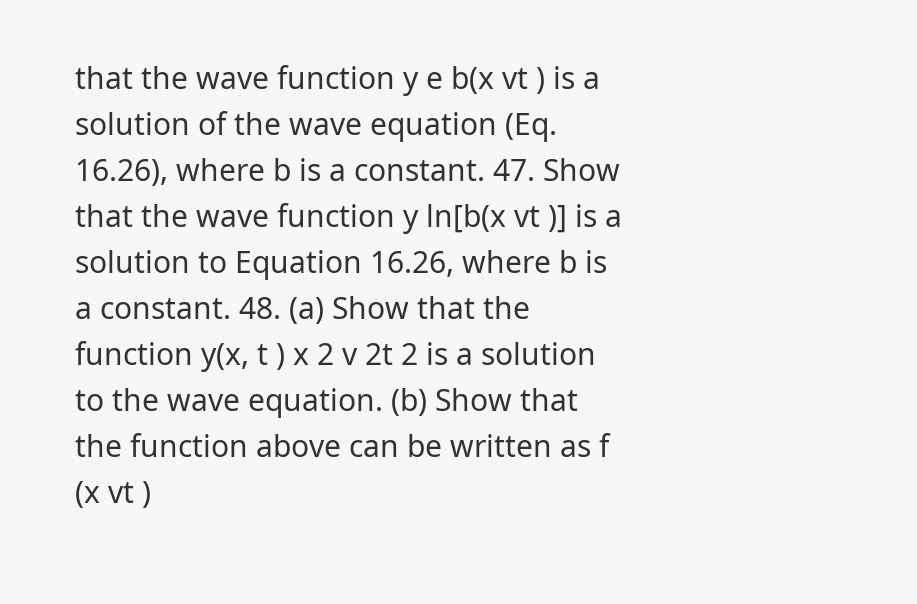that the wave function y e b(x vt ) is a solution of the wave equation (Eq. 16.26), where b is a constant. 47. Show that the wave function y ln[b(x vt )] is a solution to Equation 16.26, where b is a constant. 48. (a) Show that the function y(x, t ) x 2 v 2t 2 is a solution to the wave equation. (b) Show that the function above can be written as f (x vt )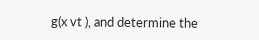g(x vt ), and determine the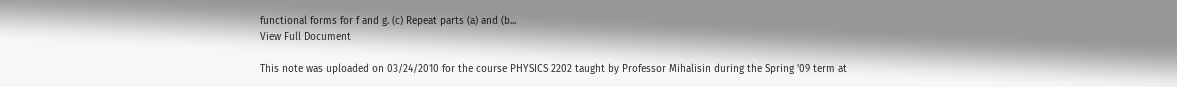functional forms for f and g. (c) Repeat parts (a) and (b...
View Full Document

This note was uploaded on 03/24/2010 for the course PHYSICS 2202 taught by Professor Mihalisin during the Spring '09 term at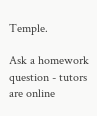Temple.

Ask a homework question - tutors are online